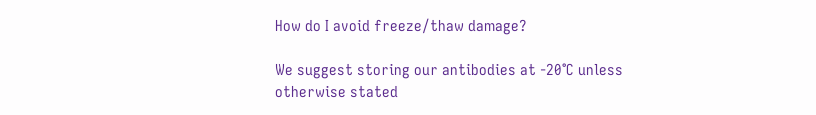How do I avoid freeze/thaw damage?

We suggest storing our antibodies at -20°C unless otherwise stated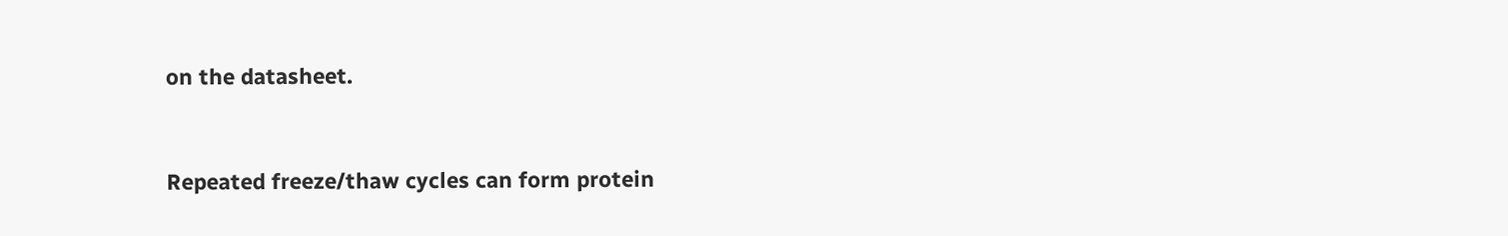on the datasheet.


Repeated freeze/thaw cycles can form protein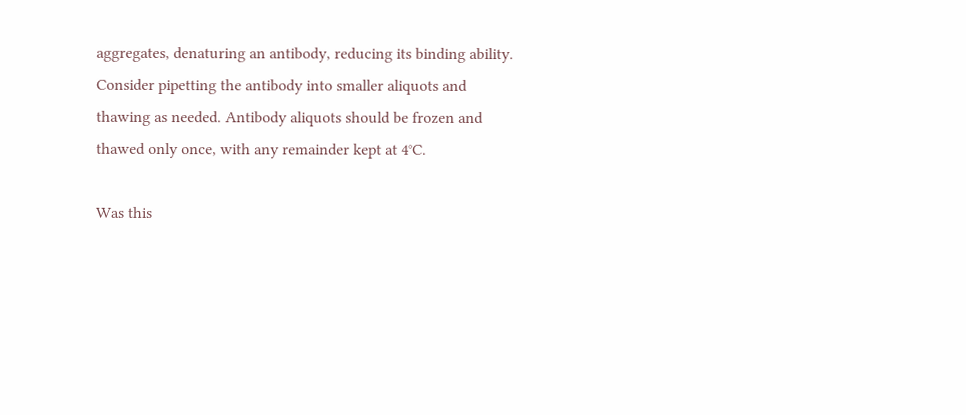aggregates, denaturing an antibody, reducing its binding ability. Consider pipetting the antibody into smaller aliquots and thawing as needed. Antibody aliquots should be frozen and thawed only once, with any remainder kept at 4°C.

Was this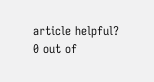article helpful?
0 out of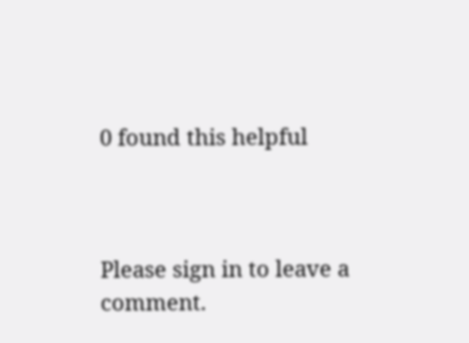0 found this helpful



Please sign in to leave a comment.